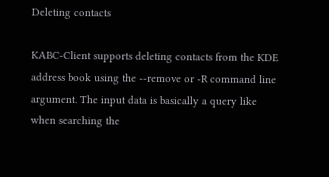Deleting contacts

KABC-Client supports deleting contacts from the KDE address book using the --remove or -R command line argument. The input data is basically a query like when searching the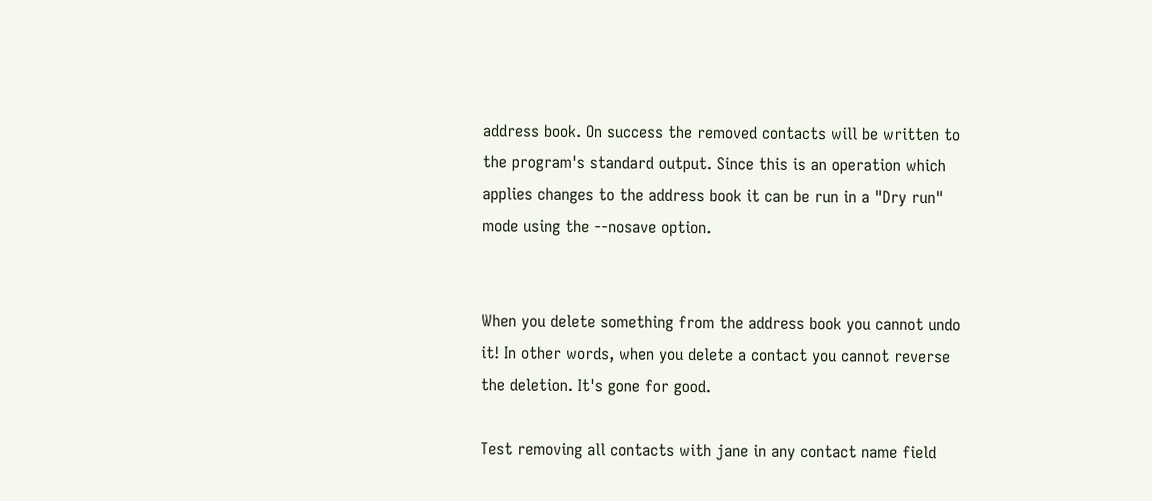address book. On success the removed contacts will be written to the program's standard output. Since this is an operation which applies changes to the address book it can be run in a "Dry run" mode using the --nosave option.


When you delete something from the address book you cannot undo it! In other words, when you delete a contact you cannot reverse the deletion. It's gone for good.

Test removing all contacts with jane in any contact name field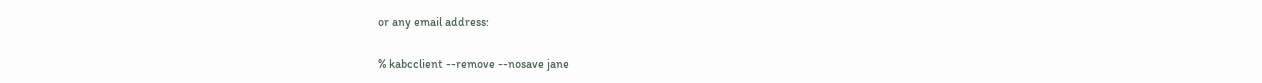or any email address:

% kabcclient --remove --nosave jane